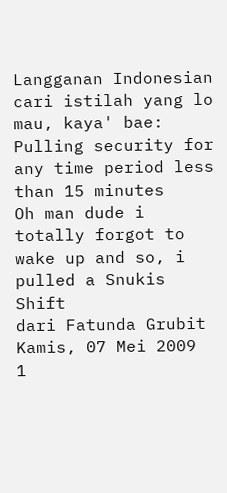Langganan Indonesian
cari istilah yang lo mau, kaya' bae:
Pulling security for any time period less than 15 minutes
Oh man dude i totally forgot to wake up and so, i pulled a Snukis Shift
dari Fatunda Grubit Kamis, 07 Mei 2009
1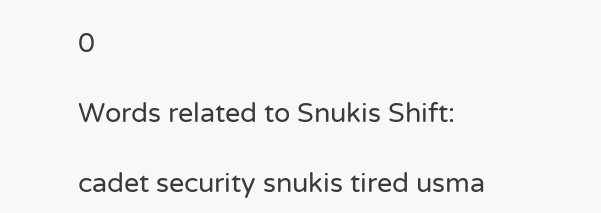0

Words related to Snukis Shift:

cadet security snukis tired usma